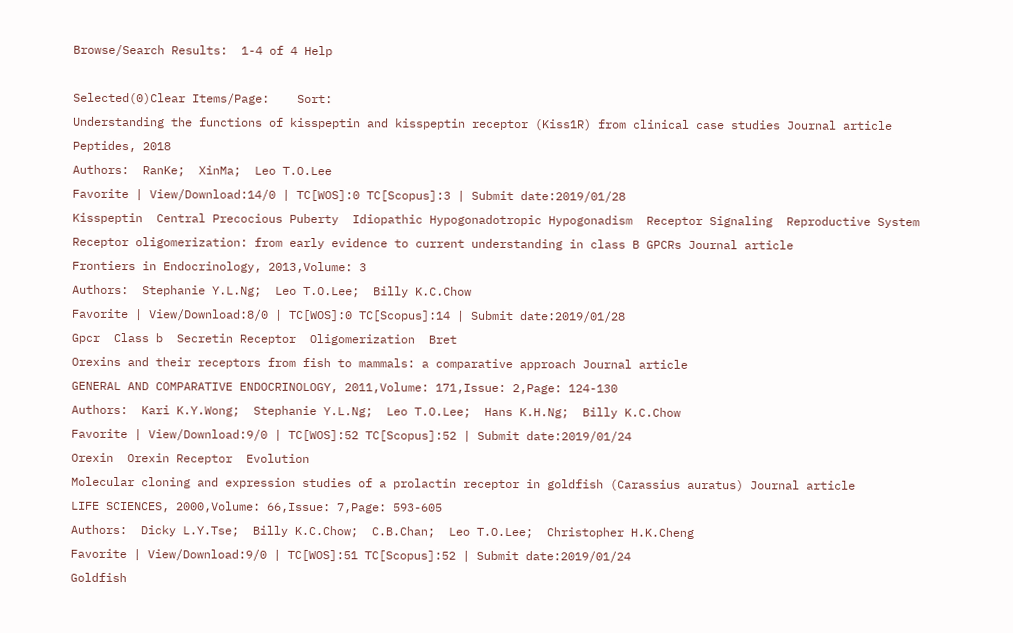Browse/Search Results:  1-4 of 4 Help

Selected(0)Clear Items/Page:    Sort:
Understanding the functions of kisspeptin and kisspeptin receptor (Kiss1R) from clinical case studies Journal article
Peptides, 2018
Authors:  RanKe;  XinMa;  Leo T.O.Lee
Favorite | View/Download:14/0 | TC[WOS]:0 TC[Scopus]:3 | Submit date:2019/01/28
Kisspeptin  Central Precocious Puberty  Idiopathic Hypogonadotropic Hypogonadism  Receptor Signaling  Reproductive System
Receptor oligomerization: from early evidence to current understanding in class B GPCRs Journal article
Frontiers in Endocrinology, 2013,Volume: 3
Authors:  Stephanie Y.L.Ng;  Leo T.O.Lee;  Billy K.C.Chow
Favorite | View/Download:8/0 | TC[WOS]:0 TC[Scopus]:14 | Submit date:2019/01/28
Gpcr  Class b  Secretin Receptor  Oligomerization  Bret
Orexins and their receptors from fish to mammals: a comparative approach Journal article
GENERAL AND COMPARATIVE ENDOCRINOLOGY, 2011,Volume: 171,Issue: 2,Page: 124-130
Authors:  Kari K.Y.Wong;  Stephanie Y.L.Ng;  Leo T.O.Lee;  Hans K.H.Ng;  Billy K.C.Chow
Favorite | View/Download:9/0 | TC[WOS]:52 TC[Scopus]:52 | Submit date:2019/01/24
Orexin  Orexin Receptor  Evolution
Molecular cloning and expression studies of a prolactin receptor in goldfish (Carassius auratus) Journal article
LIFE SCIENCES, 2000,Volume: 66,Issue: 7,Page: 593-605
Authors:  Dicky L.Y.Tse;  Billy K.C.Chow;  C.B.Chan;  Leo T.O.Lee;  Christopher H.K.Cheng
Favorite | View/Download:9/0 | TC[WOS]:51 TC[Scopus]:52 | Submit date:2019/01/24
Goldfish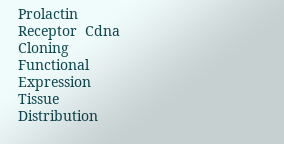Prolactin Receptor  Cdna Cloning  Functional Expression  Tissue Distribution